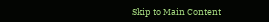Skip to Main Content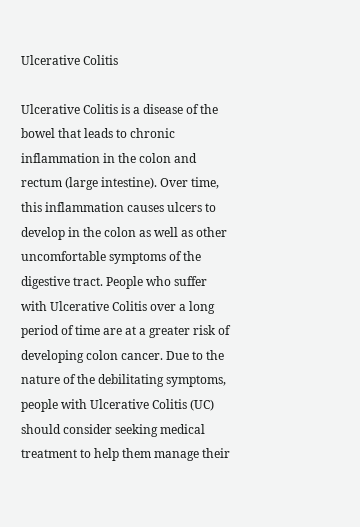Ulcerative Colitis

Ulcerative Colitis is a disease of the bowel that leads to chronic inflammation in the colon and rectum (large intestine). Over time, this inflammation causes ulcers to develop in the colon as well as other uncomfortable symptoms of the digestive tract. People who suffer with Ulcerative Colitis over a long period of time are at a greater risk of developing colon cancer. Due to the nature of the debilitating symptoms, people with Ulcerative Colitis (UC) should consider seeking medical treatment to help them manage their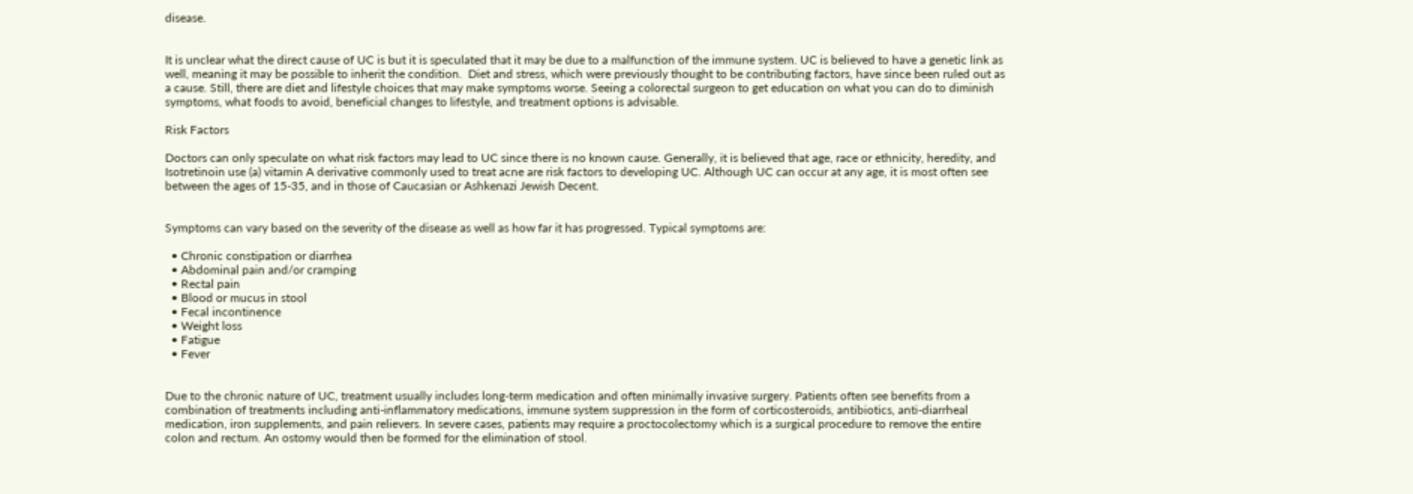disease.


It is unclear what the direct cause of UC is but it is speculated that it may be due to a malfunction of the immune system. UC is believed to have a genetic link as well, meaning it may be possible to inherit the condition.  Diet and stress, which were previously thought to be contributing factors, have since been ruled out as a cause. Still, there are diet and lifestyle choices that may make symptoms worse. Seeing a colorectal surgeon to get education on what you can do to diminish symptoms, what foods to avoid, beneficial changes to lifestyle, and treatment options is advisable.

Risk Factors

Doctors can only speculate on what risk factors may lead to UC since there is no known cause. Generally, it is believed that age, race or ethnicity, heredity, and Isotretinoin use (a) vitamin A derivative commonly used to treat acne are risk factors to developing UC. Although UC can occur at any age, it is most often see between the ages of 15-35, and in those of Caucasian or Ashkenazi Jewish Decent.


Symptoms can vary based on the severity of the disease as well as how far it has progressed. Typical symptoms are:

  • Chronic constipation or diarrhea
  • Abdominal pain and/or cramping
  • Rectal pain
  • Blood or mucus in stool
  • Fecal incontinence
  • Weight loss
  • Fatigue
  • Fever


Due to the chronic nature of UC, treatment usually includes long-term medication and often minimally invasive surgery. Patients often see benefits from a combination of treatments including anti-inflammatory medications, immune system suppression in the form of corticosteroids, antibiotics, anti-diarrheal medication, iron supplements, and pain relievers. In severe cases, patients may require a proctocolectomy which is a surgical procedure to remove the entire colon and rectum. An ostomy would then be formed for the elimination of stool.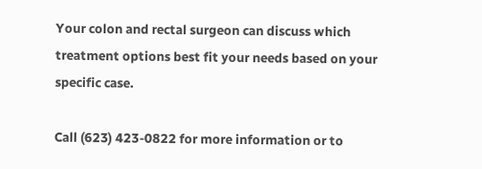Your colon and rectal surgeon can discuss which treatment options best fit your needs based on your specific case.

Call (623) 423-0822 for more information or to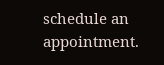schedule an appointment.